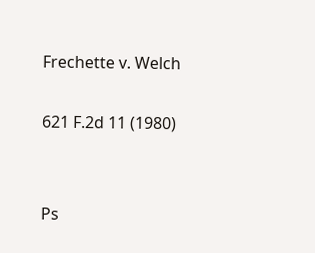Frechette v. Welch

621 F.2d 11 (1980)


Ps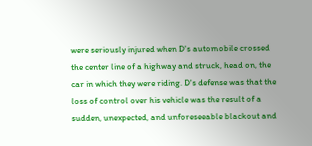were seriously injured when D's automobile crossed the center line of a highway and struck, head on, the car in which they were riding. D's defense was that the loss of control over his vehicle was the result of a sudden, unexpected, and unforeseeable blackout and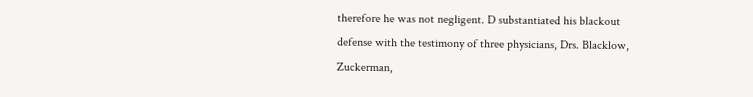therefore he was not negligent. D substantiated his blackout defense with the testimony of three physicians, Drs. Blacklow, Zuckerman,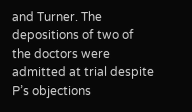and Turner. The depositions of two of the doctors were admitted at trial despite P’s objections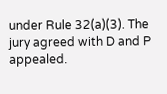under Rule 32(a)(3). The jury agreed with D and P appealed.